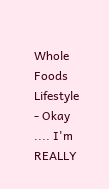Whole Foods Lifestyle - Okay .... I'm REALLY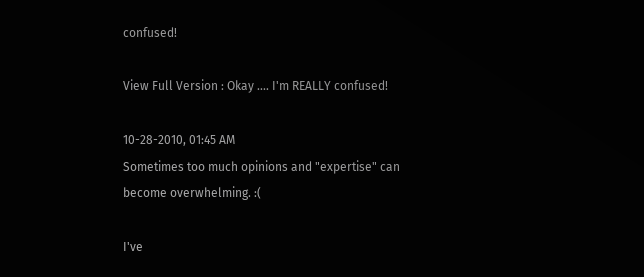confused!

View Full Version : Okay .... I'm REALLY confused!

10-28-2010, 01:45 AM
Sometimes too much opinions and "expertise" can become overwhelming. :(

I've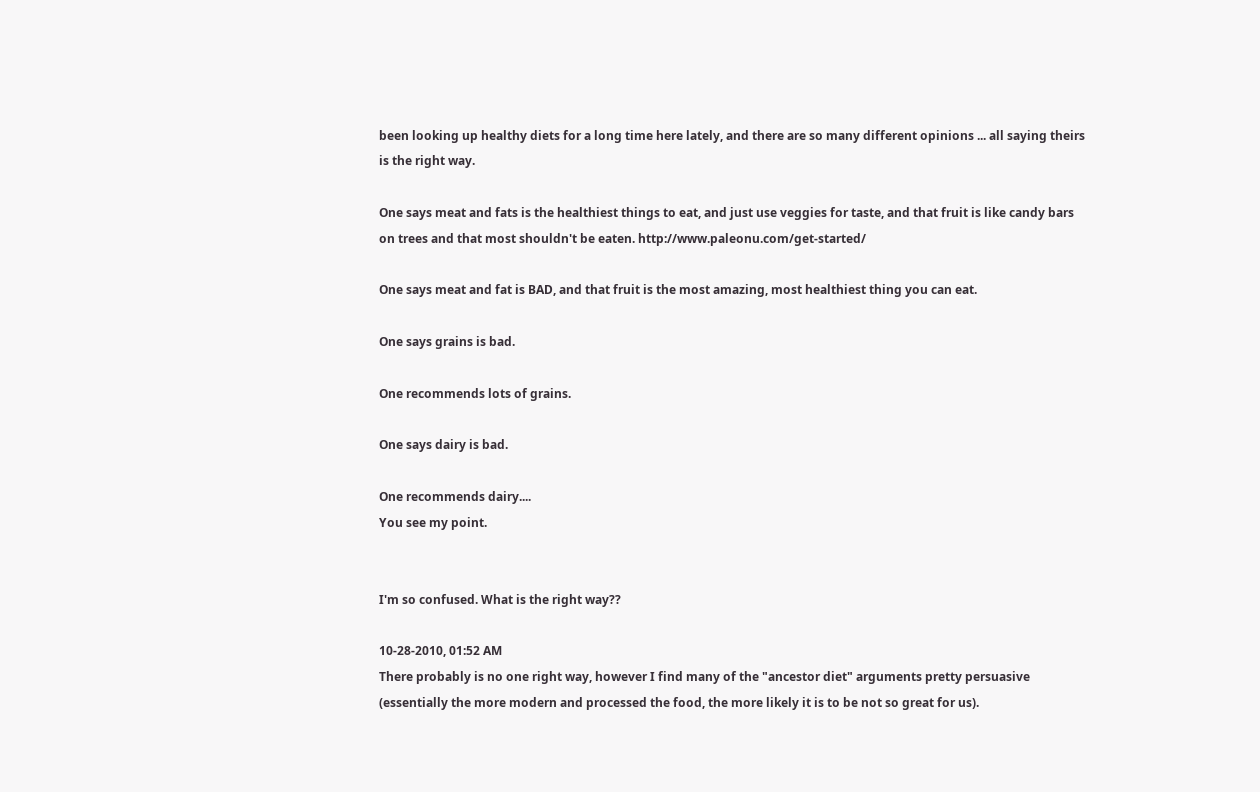been looking up healthy diets for a long time here lately, and there are so many different opinions ... all saying theirs is the right way.

One says meat and fats is the healthiest things to eat, and just use veggies for taste, and that fruit is like candy bars on trees and that most shouldn't be eaten. http://www.paleonu.com/get-started/

One says meat and fat is BAD, and that fruit is the most amazing, most healthiest thing you can eat.

One says grains is bad.

One recommends lots of grains.

One says dairy is bad.

One recommends dairy....
You see my point.


I'm so confused. What is the right way??

10-28-2010, 01:52 AM
There probably is no one right way, however I find many of the "ancestor diet" arguments pretty persuasive (essentially the more modern and processed the food, the more likely it is to be not so great for us).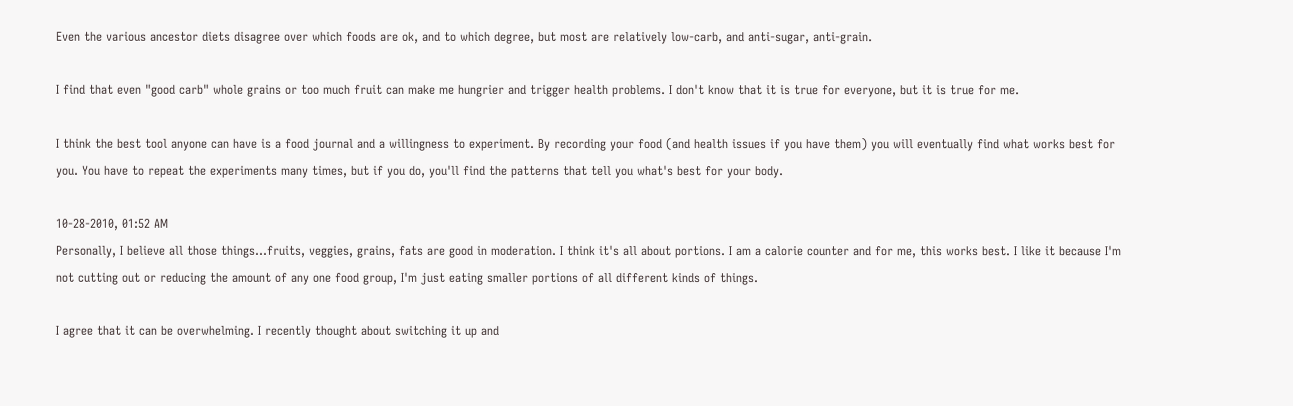Even the various ancestor diets disagree over which foods are ok, and to which degree, but most are relatively low-carb, and anti-sugar, anti-grain.

I find that even "good carb" whole grains or too much fruit can make me hungrier and trigger health problems. I don't know that it is true for everyone, but it is true for me.

I think the best tool anyone can have is a food journal and a willingness to experiment. By recording your food (and health issues if you have them) you will eventually find what works best for you. You have to repeat the experiments many times, but if you do, you'll find the patterns that tell you what's best for your body.

10-28-2010, 01:52 AM
Personally, I believe all those things...fruits, veggies, grains, fats are good in moderation. I think it's all about portions. I am a calorie counter and for me, this works best. I like it because I'm not cutting out or reducing the amount of any one food group, I'm just eating smaller portions of all different kinds of things.

I agree that it can be overwhelming. I recently thought about switching it up and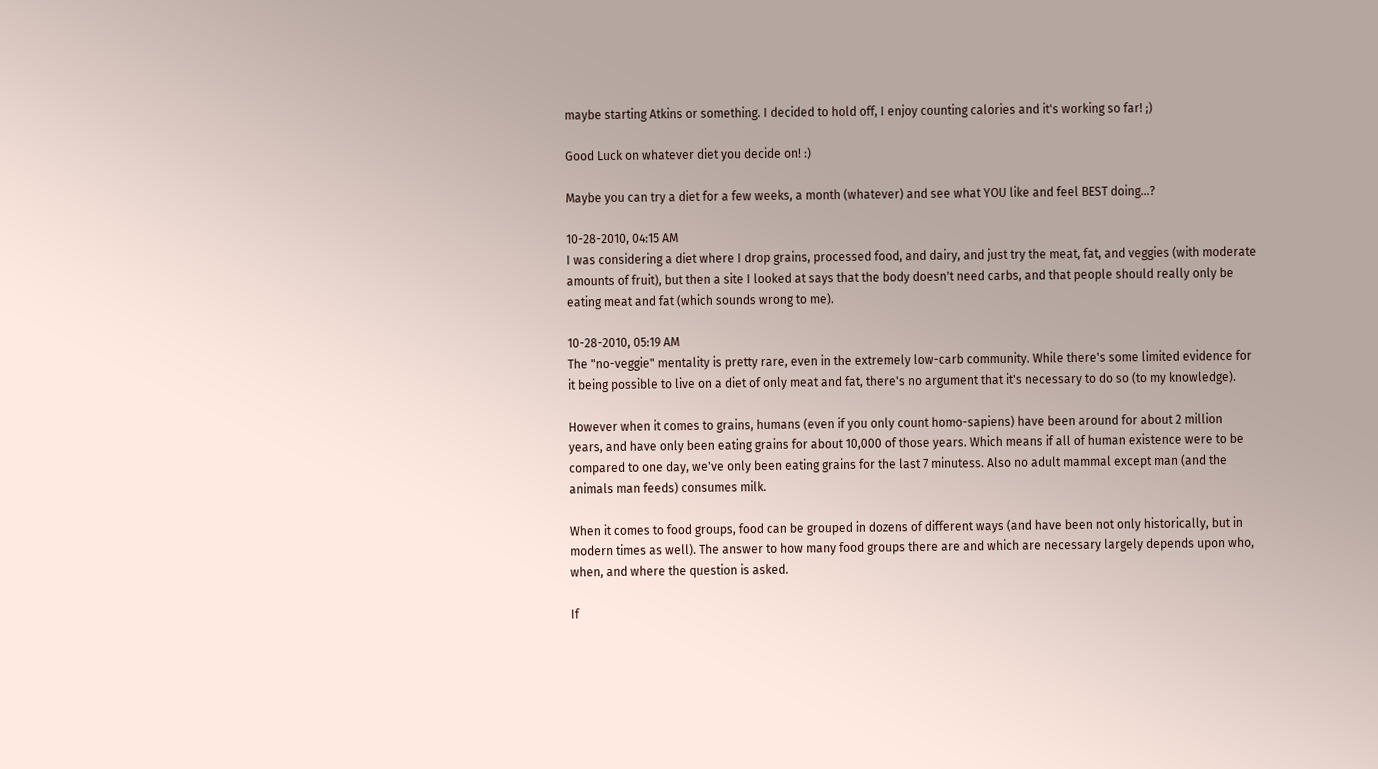maybe starting Atkins or something. I decided to hold off, I enjoy counting calories and it's working so far! ;)

Good Luck on whatever diet you decide on! :)

Maybe you can try a diet for a few weeks, a month (whatever) and see what YOU like and feel BEST doing...?

10-28-2010, 04:15 AM
I was considering a diet where I drop grains, processed food, and dairy, and just try the meat, fat, and veggies (with moderate amounts of fruit), but then a site I looked at says that the body doesn't need carbs, and that people should really only be eating meat and fat (which sounds wrong to me).

10-28-2010, 05:19 AM
The "no-veggie" mentality is pretty rare, even in the extremely low-carb community. While there's some limited evidence for it being possible to live on a diet of only meat and fat, there's no argument that it's necessary to do so (to my knowledge).

However when it comes to grains, humans (even if you only count homo-sapiens) have been around for about 2 million years, and have only been eating grains for about 10,000 of those years. Which means if all of human existence were to be compared to one day, we've only been eating grains for the last 7 minutess. Also no adult mammal except man (and the animals man feeds) consumes milk.

When it comes to food groups, food can be grouped in dozens of different ways (and have been not only historically, but in modern times as well). The answer to how many food groups there are and which are necessary largely depends upon who, when, and where the question is asked.

If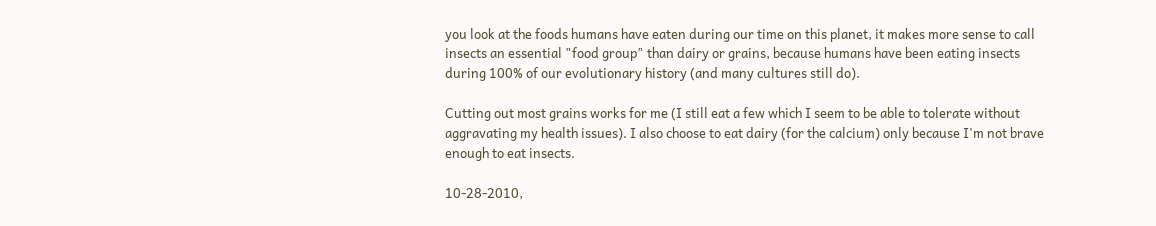you look at the foods humans have eaten during our time on this planet, it makes more sense to call insects an essential "food group" than dairy or grains, because humans have been eating insects during 100% of our evolutionary history (and many cultures still do).

Cutting out most grains works for me (I still eat a few which I seem to be able to tolerate without aggravating my health issues). I also choose to eat dairy (for the calcium) only because I'm not brave enough to eat insects.

10-28-2010,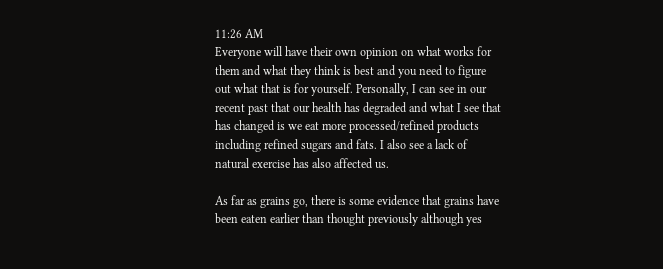11:26 AM
Everyone will have their own opinion on what works for them and what they think is best and you need to figure out what that is for yourself. Personally, I can see in our recent past that our health has degraded and what I see that has changed is we eat more processed/refined products including refined sugars and fats. I also see a lack of natural exercise has also affected us.

As far as grains go, there is some evidence that grains have been eaten earlier than thought previously although yes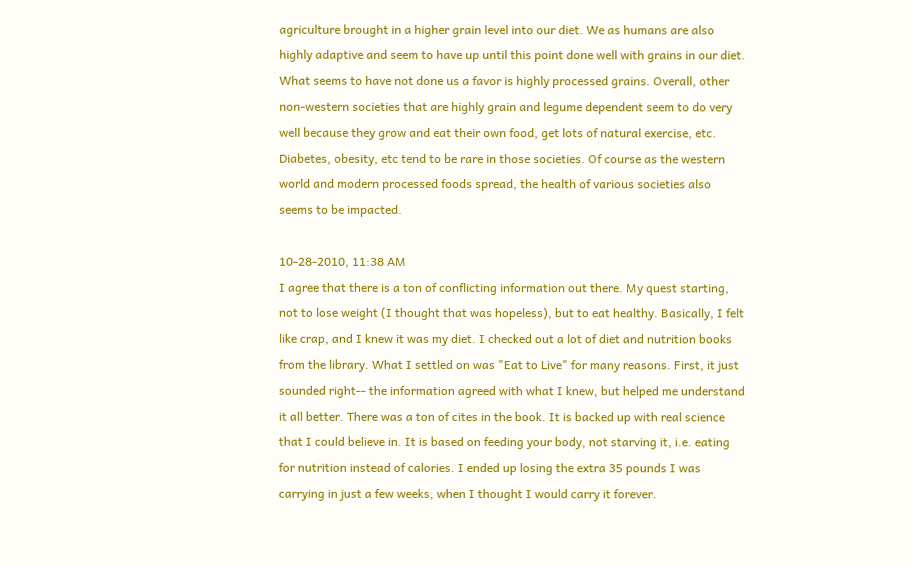agriculture brought in a higher grain level into our diet. We as humans are also highly adaptive and seem to have up until this point done well with grains in our diet. What seems to have not done us a favor is highly processed grains. Overall, other non-western societies that are highly grain and legume dependent seem to do very well because they grow and eat their own food, get lots of natural exercise, etc. Diabetes, obesity, etc tend to be rare in those societies. Of course as the western world and modern processed foods spread, the health of various societies also seems to be impacted.

10-28-2010, 11:38 AM
I agree that there is a ton of conflicting information out there. My quest starting, not to lose weight (I thought that was hopeless), but to eat healthy. Basically, I felt like crap, and I knew it was my diet. I checked out a lot of diet and nutrition books from the library. What I settled on was "Eat to Live" for many reasons. First, it just sounded right-- the information agreed with what I knew, but helped me understand it all better. There was a ton of cites in the book. It is backed up with real science that I could believe in. It is based on feeding your body, not starving it, i.e. eating for nutrition instead of calories. I ended up losing the extra 35 pounds I was carrying in just a few weeks, when I thought I would carry it forever.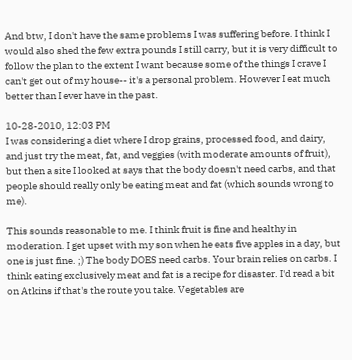And btw, I don't have the same problems I was suffering before. I think I would also shed the few extra pounds I still carry, but it is very difficult to follow the plan to the extent I want because some of the things I crave I can't get out of my house-- it's a personal problem. However I eat much better than I ever have in the past.

10-28-2010, 12:03 PM
I was considering a diet where I drop grains, processed food, and dairy, and just try the meat, fat, and veggies (with moderate amounts of fruit), but then a site I looked at says that the body doesn't need carbs, and that people should really only be eating meat and fat (which sounds wrong to me).

This sounds reasonable to me. I think fruit is fine and healthy in moderation. I get upset with my son when he eats five apples in a day, but one is just fine. ;) The body DOES need carbs. Your brain relies on carbs. I think eating exclusively meat and fat is a recipe for disaster. I'd read a bit on Atkins if that's the route you take. Vegetables are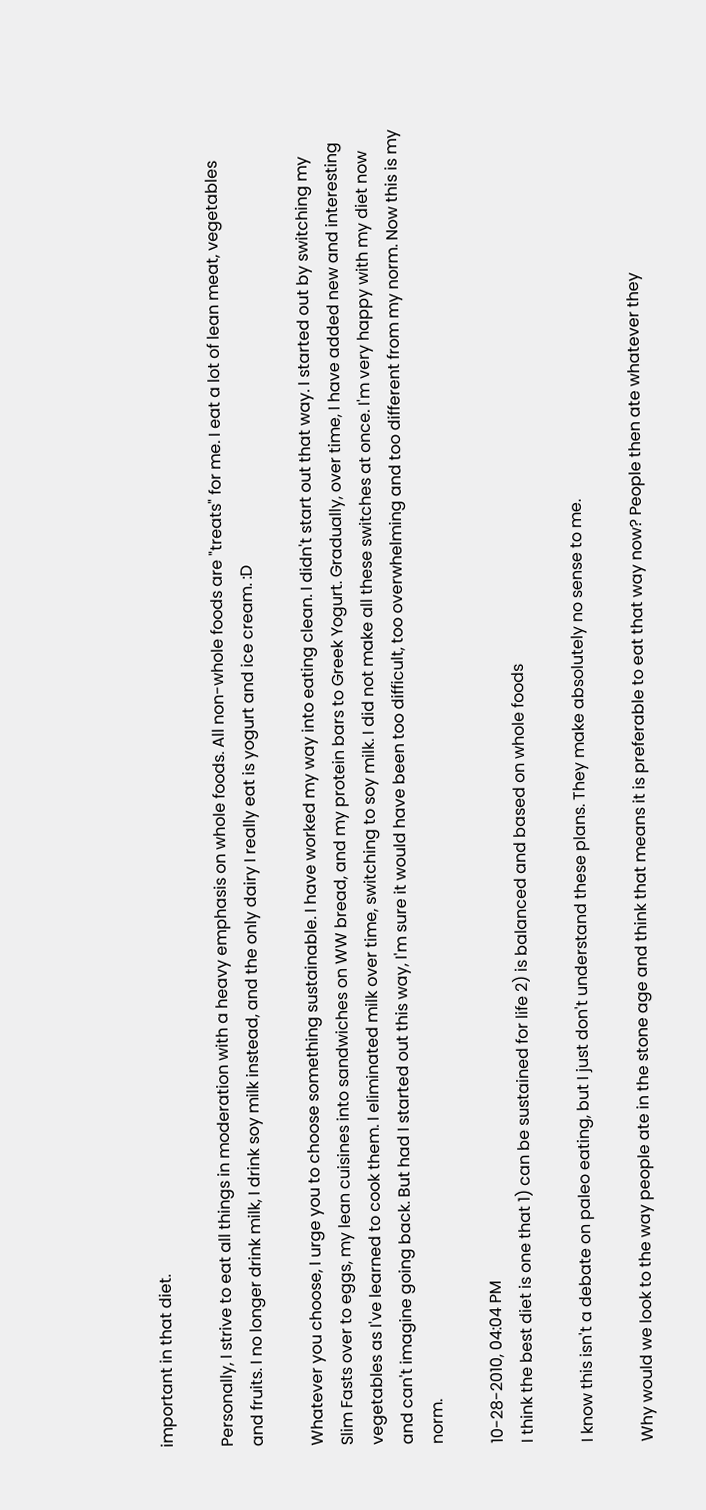important in that diet.

Personally, I strive to eat all things in moderation with a heavy emphasis on whole foods. All non-whole foods are "treats" for me. I eat a lot of lean meat, vegetables and fruits. I no longer drink milk, I drink soy milk instead, and the only dairy I really eat is yogurt and ice cream. :D

Whatever you choose, I urge you to choose something sustainable. I have worked my way into eating clean. I didn't start out that way. I started out by switching my Slim Fasts over to eggs, my lean cuisines into sandwiches on WW bread, and my protein bars to Greek Yogurt. Gradually, over time, I have added new and interesting vegetables as I've learned to cook them. I eliminated milk over time, switching to soy milk. I did not make all these switches at once. I'm very happy with my diet now and can't imagine going back. But had I started out this way, I'm sure it would have been too difficult, too overwhelming and too different from my norm. Now this is my norm.

10-28-2010, 04:04 PM
I think the best diet is one that 1) can be sustained for life 2) is balanced and based on whole foods

I know this isn't a debate on paleo eating, but I just don't understand these plans. They make absolutely no sense to me.

Why would we look to the way people ate in the stone age and think that means it is preferable to eat that way now? People then ate whatever they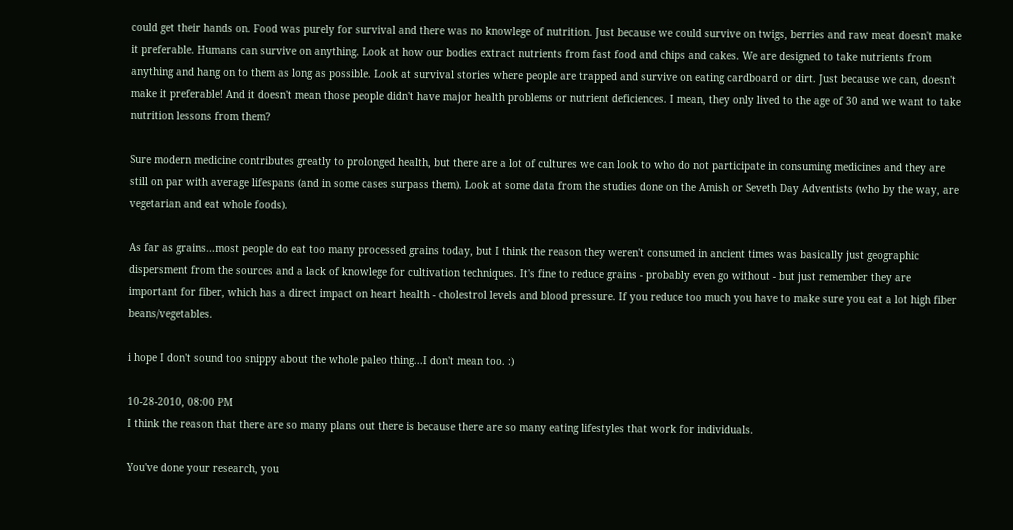could get their hands on. Food was purely for survival and there was no knowlege of nutrition. Just because we could survive on twigs, berries and raw meat doesn't make it preferable. Humans can survive on anything. Look at how our bodies extract nutrients from fast food and chips and cakes. We are designed to take nutrients from anything and hang on to them as long as possible. Look at survival stories where people are trapped and survive on eating cardboard or dirt. Just because we can, doesn't make it preferable! And it doesn't mean those people didn't have major health problems or nutrient deficiences. I mean, they only lived to the age of 30 and we want to take nutrition lessons from them?

Sure modern medicine contributes greatly to prolonged health, but there are a lot of cultures we can look to who do not participate in consuming medicines and they are still on par with average lifespans (and in some cases surpass them). Look at some data from the studies done on the Amish or Seveth Day Adventists (who by the way, are vegetarian and eat whole foods).

As far as grains...most people do eat too many processed grains today, but I think the reason they weren't consumed in ancient times was basically just geographic dispersment from the sources and a lack of knowlege for cultivation techniques. It's fine to reduce grains - probably even go without - but just remember they are important for fiber, which has a direct impact on heart health - cholestrol levels and blood pressure. If you reduce too much you have to make sure you eat a lot high fiber beans/vegetables.

i hope I don't sound too snippy about the whole paleo thing...I don't mean too. :)

10-28-2010, 08:00 PM
I think the reason that there are so many plans out there is because there are so many eating lifestyles that work for individuals.

You've done your research, you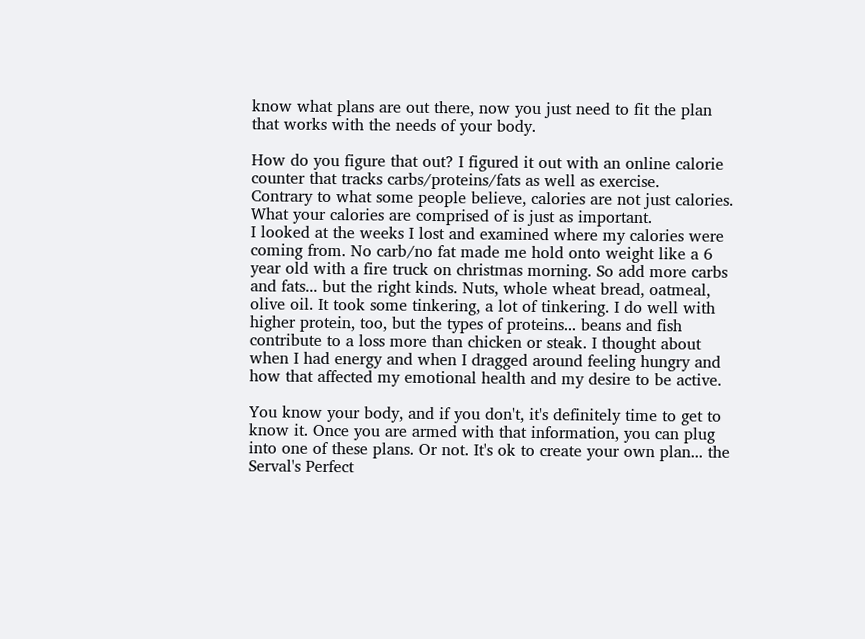know what plans are out there, now you just need to fit the plan that works with the needs of your body.

How do you figure that out? I figured it out with an online calorie counter that tracks carbs/proteins/fats as well as exercise.
Contrary to what some people believe, calories are not just calories. What your calories are comprised of is just as important.
I looked at the weeks I lost and examined where my calories were coming from. No carb/no fat made me hold onto weight like a 6 year old with a fire truck on christmas morning. So add more carbs and fats... but the right kinds. Nuts, whole wheat bread, oatmeal, olive oil. It took some tinkering, a lot of tinkering. I do well with higher protein, too, but the types of proteins... beans and fish contribute to a loss more than chicken or steak. I thought about when I had energy and when I dragged around feeling hungry and how that affected my emotional health and my desire to be active.

You know your body, and if you don't, it's definitely time to get to know it. Once you are armed with that information, you can plug into one of these plans. Or not. It's ok to create your own plan... the Serval's Perfect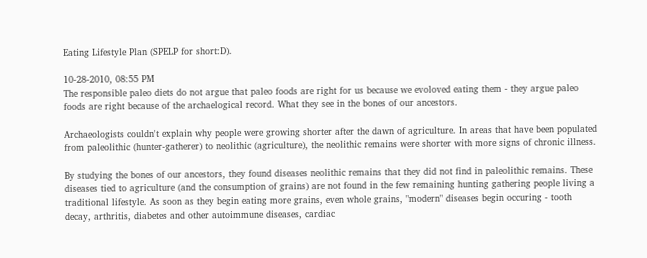Eating Lifestyle Plan (SPELP for short:D).

10-28-2010, 08:55 PM
The responsible paleo diets do not argue that paleo foods are right for us because we evoloved eating them - they argue paleo foods are right because of the archaelogical record. What they see in the bones of our ancestors.

Archaeologists couldn't explain why people were growing shorter after the dawn of agriculture. In areas that have been populated from paleolithic (hunter-gatherer) to neolithic (agriculture), the neolithic remains were shorter with more signs of chronic illness.

By studying the bones of our ancestors, they found diseases neolithic remains that they did not find in paleolithic remains. These diseases tied to agriculture (and the consumption of grains) are not found in the few remaining hunting gathering people living a traditional lifestyle. As soon as they begin eating more grains, even whole grains, "modern" diseases begin occuring - tooth decay, arthritis, diabetes and other autoimmune diseases, cardiac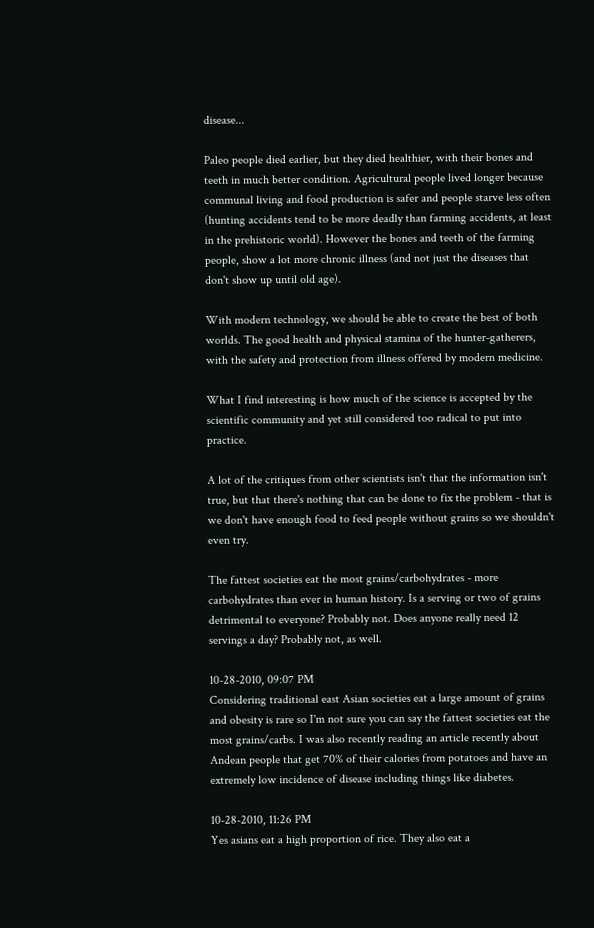disease...

Paleo people died earlier, but they died healthier, with their bones and teeth in much better condition. Agricultural people lived longer because communal living and food production is safer and people starve less often (hunting accidents tend to be more deadly than farming accidents, at least in the prehistoric world). However the bones and teeth of the farming people, show a lot more chronic illness (and not just the diseases that don't show up until old age).

With modern technology, we should be able to create the best of both worlds. The good health and physical stamina of the hunter-gatherers, with the safety and protection from illness offered by modern medicine.

What I find interesting is how much of the science is accepted by the scientific community and yet still considered too radical to put into practice.

A lot of the critiques from other scientists isn't that the information isn't true, but that there's nothing that can be done to fix the problem - that is we don't have enough food to feed people without grains so we shouldn't even try.

The fattest societies eat the most grains/carbohydrates - more carbohydrates than ever in human history. Is a serving or two of grains detrimental to everyone? Probably not. Does anyone really need 12 servings a day? Probably not, as well.

10-28-2010, 09:07 PM
Considering traditional east Asian societies eat a large amount of grains and obesity is rare so I'm not sure you can say the fattest societies eat the most grains/carbs. I was also recently reading an article recently about Andean people that get 70% of their calories from potatoes and have an extremely low incidence of disease including things like diabetes.

10-28-2010, 11:26 PM
Yes asians eat a high proportion of rice. They also eat a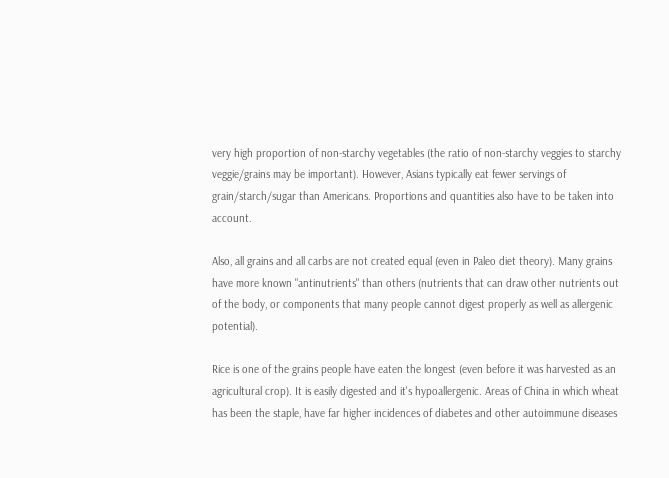very high proportion of non-starchy vegetables (the ratio of non-starchy veggies to starchy veggie/grains may be important). However, Asians typically eat fewer servings of grain/starch/sugar than Americans. Proportions and quantities also have to be taken into account.

Also, all grains and all carbs are not created equal (even in Paleo diet theory). Many grains have more known "antinutrients" than others (nutrients that can draw other nutrients out of the body, or components that many people cannot digest properly as well as allergenic potential).

Rice is one of the grains people have eaten the longest (even before it was harvested as an agricultural crop). It is easily digested and it's hypoallergenic. Areas of China in which wheat has been the staple, have far higher incidences of diabetes and other autoimmune diseases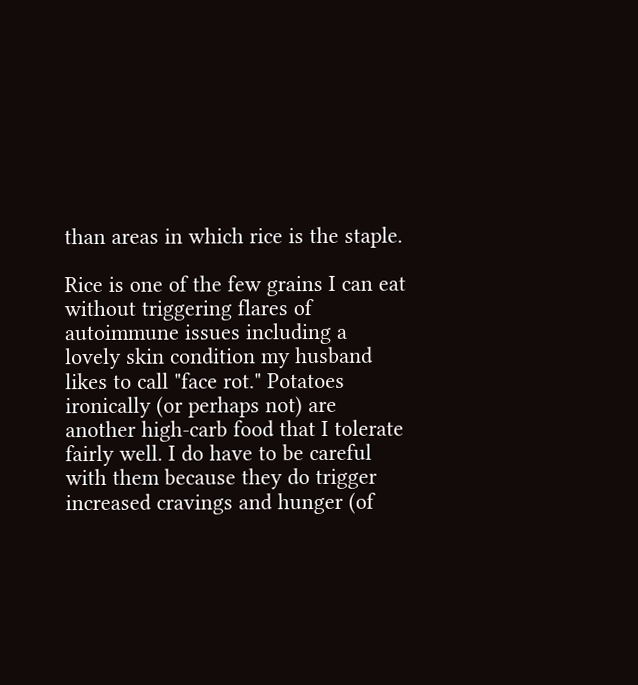than areas in which rice is the staple.

Rice is one of the few grains I can eat without triggering flares of autoimmune issues including a lovely skin condition my husband likes to call "face rot." Potatoes ironically (or perhaps not) are another high-carb food that I tolerate fairly well. I do have to be careful with them because they do trigger increased cravings and hunger (of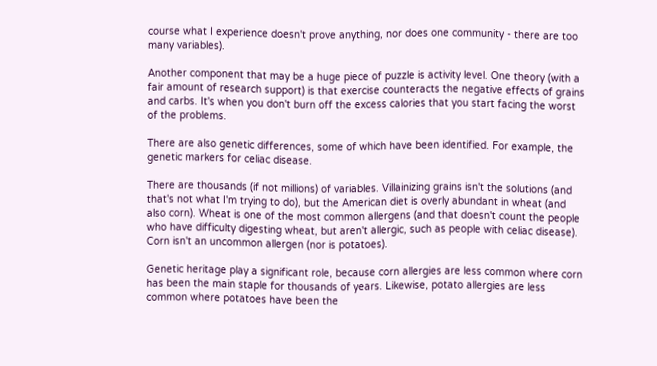course what I experience doesn't prove anything, nor does one community - there are too many variables).

Another component that may be a huge piece of puzzle is activity level. One theory (with a fair amount of research support) is that exercise counteracts the negative effects of grains and carbs. It's when you don't burn off the excess calories that you start facing the worst of the problems.

There are also genetic differences, some of which have been identified. For example, the genetic markers for celiac disease.

There are thousands (if not millions) of variables. Villainizing grains isn't the solutions (and that's not what I'm trying to do), but the American diet is overly abundant in wheat (and also corn). Wheat is one of the most common allergens (and that doesn't count the people who have difficulty digesting wheat, but aren't allergic, such as people with celiac disease). Corn isn't an uncommon allergen (nor is potatoes).

Genetic heritage play a significant role, because corn allergies are less common where corn has been the main staple for thousands of years. Likewise, potato allergies are less common where potatoes have been the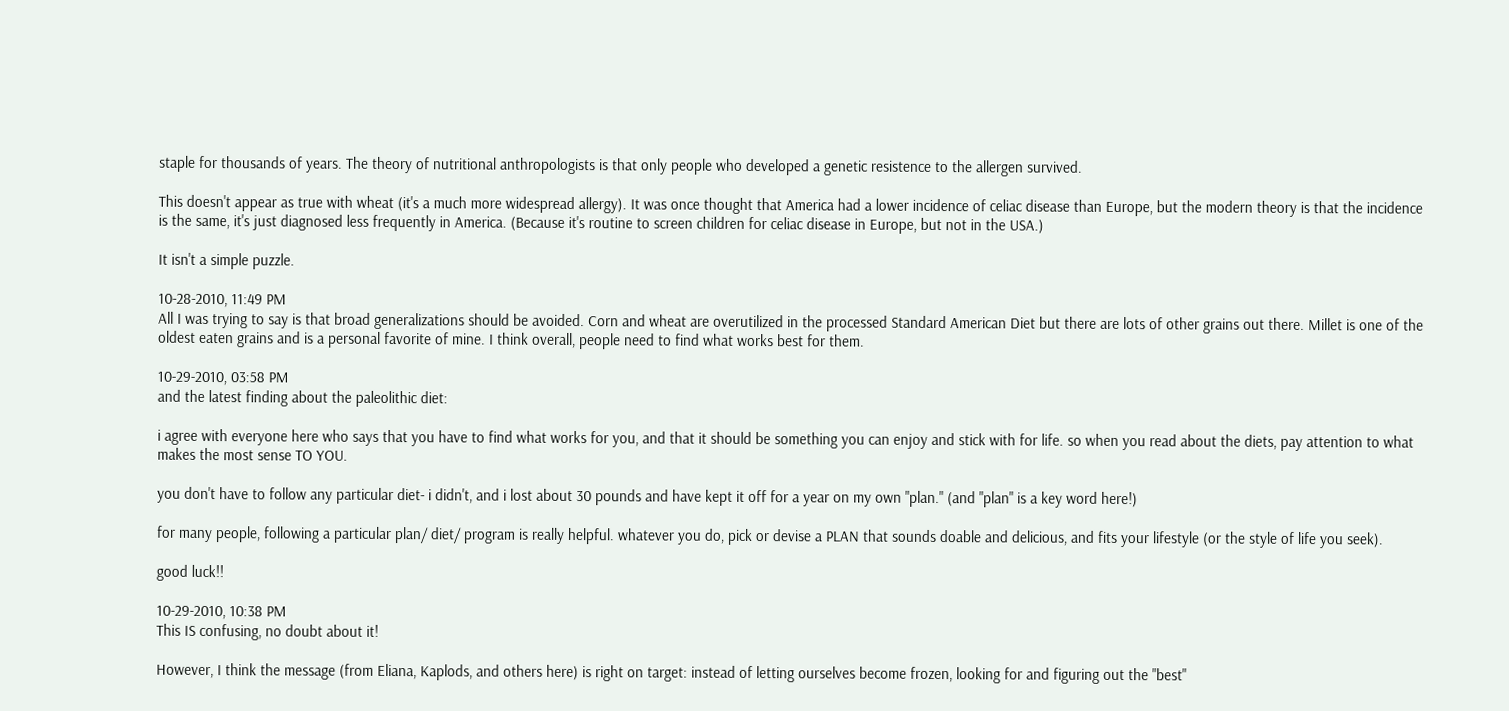staple for thousands of years. The theory of nutritional anthropologists is that only people who developed a genetic resistence to the allergen survived.

This doesn't appear as true with wheat (it's a much more widespread allergy). It was once thought that America had a lower incidence of celiac disease than Europe, but the modern theory is that the incidence is the same, it's just diagnosed less frequently in America. (Because it's routine to screen children for celiac disease in Europe, but not in the USA.)

It isn't a simple puzzle.

10-28-2010, 11:49 PM
All I was trying to say is that broad generalizations should be avoided. Corn and wheat are overutilized in the processed Standard American Diet but there are lots of other grains out there. Millet is one of the oldest eaten grains and is a personal favorite of mine. I think overall, people need to find what works best for them.

10-29-2010, 03:58 PM
and the latest finding about the paleolithic diet:

i agree with everyone here who says that you have to find what works for you, and that it should be something you can enjoy and stick with for life. so when you read about the diets, pay attention to what makes the most sense TO YOU.

you don't have to follow any particular diet- i didn't, and i lost about 30 pounds and have kept it off for a year on my own "plan." (and "plan" is a key word here!)

for many people, following a particular plan/ diet/ program is really helpful. whatever you do, pick or devise a PLAN that sounds doable and delicious, and fits your lifestyle (or the style of life you seek).

good luck!!

10-29-2010, 10:38 PM
This IS confusing, no doubt about it!

However, I think the message (from Eliana, Kaplods, and others here) is right on target: instead of letting ourselves become frozen, looking for and figuring out the "best"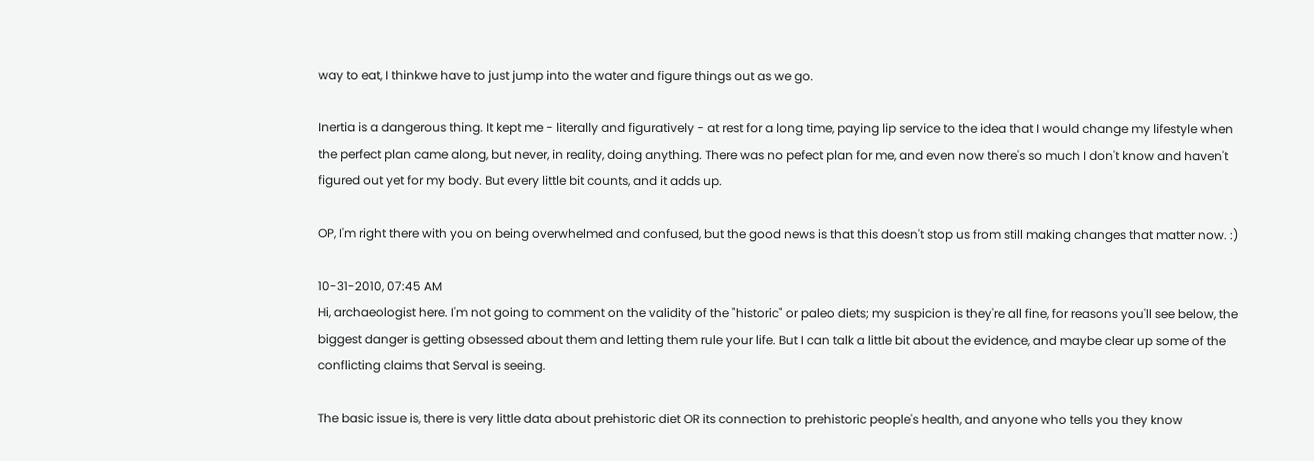way to eat, I thinkwe have to just jump into the water and figure things out as we go.

Inertia is a dangerous thing. It kept me - literally and figuratively - at rest for a long time, paying lip service to the idea that I would change my lifestyle when the perfect plan came along, but never, in reality, doing anything. There was no pefect plan for me, and even now there's so much I don't know and haven't figured out yet for my body. But every little bit counts, and it adds up.

OP, I'm right there with you on being overwhelmed and confused, but the good news is that this doesn't stop us from still making changes that matter now. :)

10-31-2010, 07:45 AM
Hi, archaeologist here. I'm not going to comment on the validity of the "historic" or paleo diets; my suspicion is they're all fine, for reasons you'll see below, the biggest danger is getting obsessed about them and letting them rule your life. But I can talk a little bit about the evidence, and maybe clear up some of the conflicting claims that Serval is seeing.

The basic issue is, there is very little data about prehistoric diet OR its connection to prehistoric people's health, and anyone who tells you they know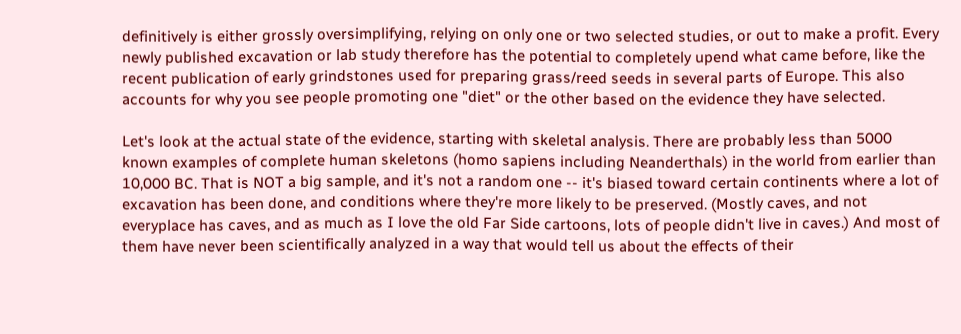definitively is either grossly oversimplifying, relying on only one or two selected studies, or out to make a profit. Every newly published excavation or lab study therefore has the potential to completely upend what came before, like the recent publication of early grindstones used for preparing grass/reed seeds in several parts of Europe. This also accounts for why you see people promoting one "diet" or the other based on the evidence they have selected.

Let's look at the actual state of the evidence, starting with skeletal analysis. There are probably less than 5000 known examples of complete human skeletons (homo sapiens including Neanderthals) in the world from earlier than 10,000 BC. That is NOT a big sample, and it's not a random one -- it's biased toward certain continents where a lot of excavation has been done, and conditions where they're more likely to be preserved. (Mostly caves, and not everyplace has caves, and as much as I love the old Far Side cartoons, lots of people didn't live in caves.) And most of them have never been scientifically analyzed in a way that would tell us about the effects of their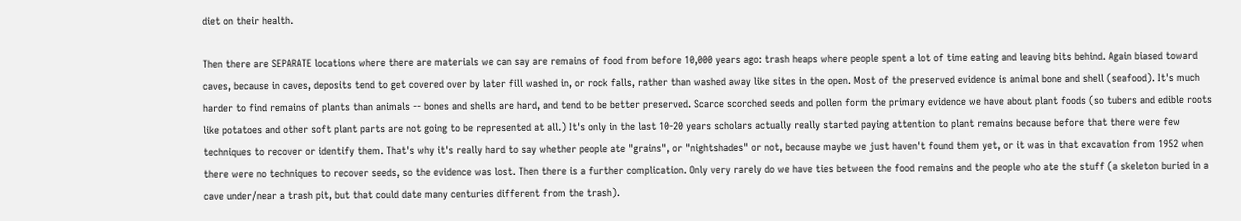diet on their health.

Then there are SEPARATE locations where there are materials we can say are remains of food from before 10,000 years ago: trash heaps where people spent a lot of time eating and leaving bits behind. Again biased toward caves, because in caves, deposits tend to get covered over by later fill washed in, or rock falls, rather than washed away like sites in the open. Most of the preserved evidence is animal bone and shell (seafood). It's much harder to find remains of plants than animals -- bones and shells are hard, and tend to be better preserved. Scarce scorched seeds and pollen form the primary evidence we have about plant foods (so tubers and edible roots like potatoes and other soft plant parts are not going to be represented at all.) It's only in the last 10-20 years scholars actually really started paying attention to plant remains because before that there were few techniques to recover or identify them. That's why it's really hard to say whether people ate "grains", or "nightshades" or not, because maybe we just haven't found them yet, or it was in that excavation from 1952 when there were no techniques to recover seeds, so the evidence was lost. Then there is a further complication. Only very rarely do we have ties between the food remains and the people who ate the stuff (a skeleton buried in a cave under/near a trash pit, but that could date many centuries different from the trash).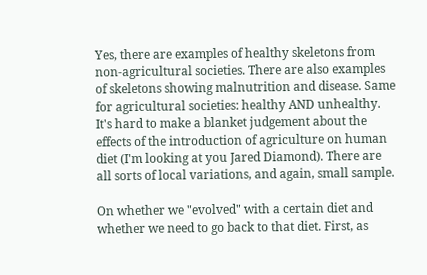Yes, there are examples of healthy skeletons from non-agricultural societies. There are also examples of skeletons showing malnutrition and disease. Same for agricultural societies: healthy AND unhealthy. It's hard to make a blanket judgement about the effects of the introduction of agriculture on human diet (I'm looking at you Jared Diamond). There are all sorts of local variations, and again, small sample.

On whether we "evolved" with a certain diet and whether we need to go back to that diet. First, as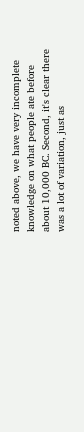noted above, we have very incomplete knowledge on what people ate before about 10,000 BC. Second, it's clear there was a lot of variation, just as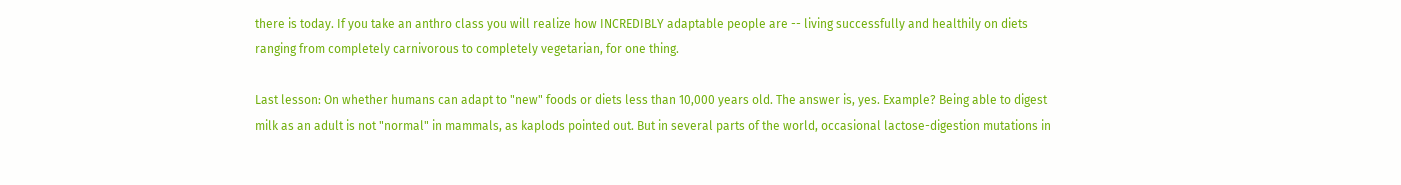there is today. If you take an anthro class you will realize how INCREDIBLY adaptable people are -- living successfully and healthily on diets ranging from completely carnivorous to completely vegetarian, for one thing.

Last lesson: On whether humans can adapt to "new" foods or diets less than 10,000 years old. The answer is, yes. Example? Being able to digest milk as an adult is not "normal" in mammals, as kaplods pointed out. But in several parts of the world, occasional lactose-digestion mutations in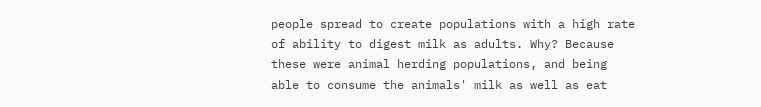people spread to create populations with a high rate of ability to digest milk as adults. Why? Because these were animal herding populations, and being able to consume the animals' milk as well as eat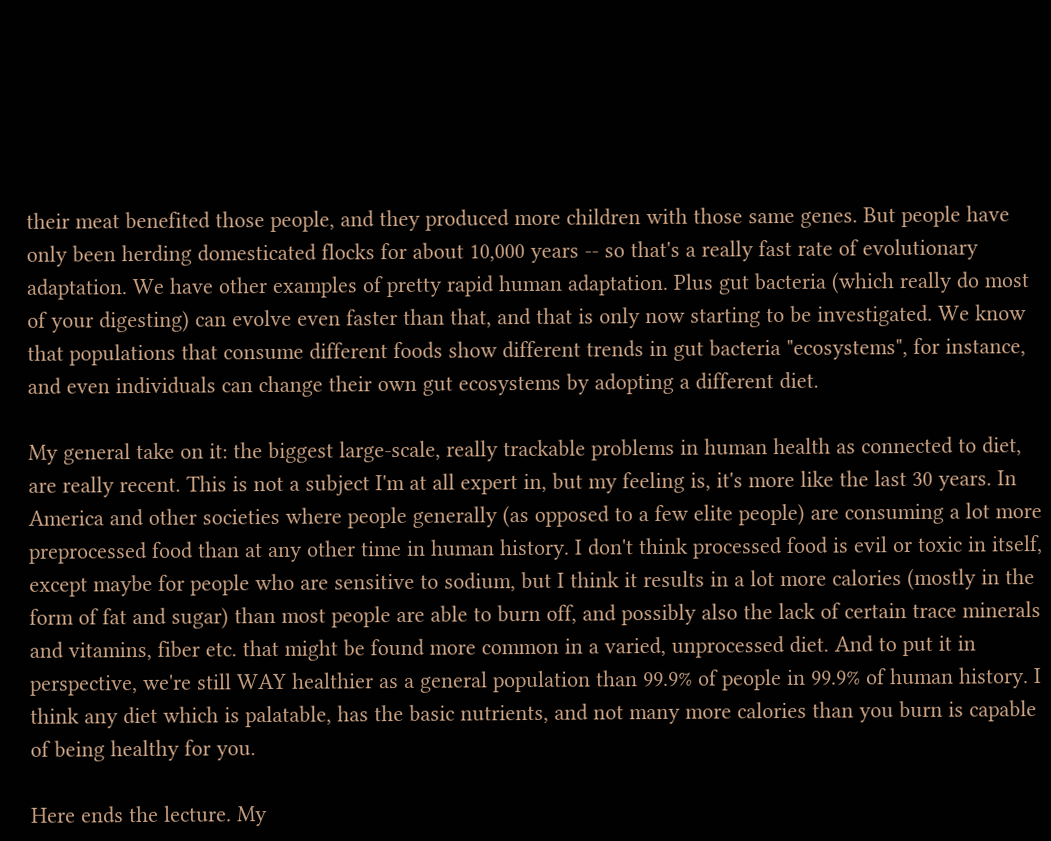their meat benefited those people, and they produced more children with those same genes. But people have only been herding domesticated flocks for about 10,000 years -- so that's a really fast rate of evolutionary adaptation. We have other examples of pretty rapid human adaptation. Plus gut bacteria (which really do most of your digesting) can evolve even faster than that, and that is only now starting to be investigated. We know that populations that consume different foods show different trends in gut bacteria "ecosystems", for instance, and even individuals can change their own gut ecosystems by adopting a different diet.

My general take on it: the biggest large-scale, really trackable problems in human health as connected to diet, are really recent. This is not a subject I'm at all expert in, but my feeling is, it's more like the last 30 years. In America and other societies where people generally (as opposed to a few elite people) are consuming a lot more preprocessed food than at any other time in human history. I don't think processed food is evil or toxic in itself, except maybe for people who are sensitive to sodium, but I think it results in a lot more calories (mostly in the form of fat and sugar) than most people are able to burn off, and possibly also the lack of certain trace minerals and vitamins, fiber etc. that might be found more common in a varied, unprocessed diet. And to put it in perspective, we're still WAY healthier as a general population than 99.9% of people in 99.9% of human history. I think any diet which is palatable, has the basic nutrients, and not many more calories than you burn is capable of being healthy for you.

Here ends the lecture. My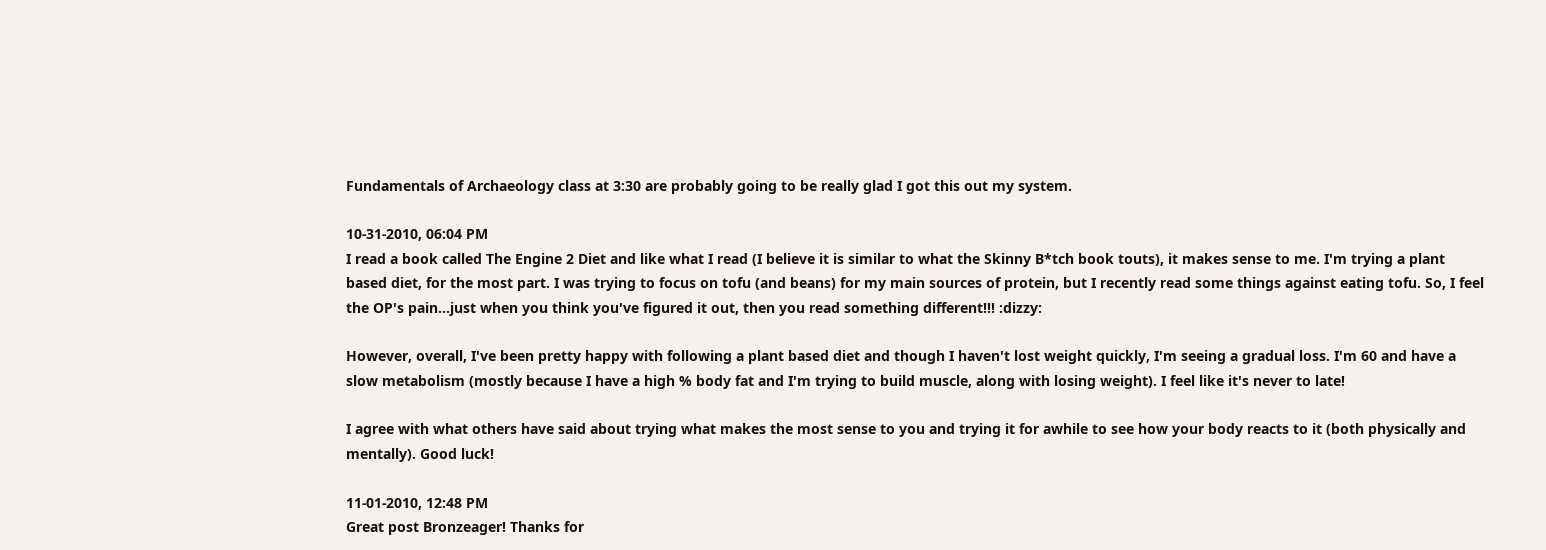Fundamentals of Archaeology class at 3:30 are probably going to be really glad I got this out my system.

10-31-2010, 06:04 PM
I read a book called The Engine 2 Diet and like what I read (I believe it is similar to what the Skinny B*tch book touts), it makes sense to me. I'm trying a plant based diet, for the most part. I was trying to focus on tofu (and beans) for my main sources of protein, but I recently read some things against eating tofu. So, I feel the OP's pain...just when you think you've figured it out, then you read something different!!! :dizzy:

However, overall, I've been pretty happy with following a plant based diet and though I haven't lost weight quickly, I'm seeing a gradual loss. I'm 60 and have a slow metabolism (mostly because I have a high % body fat and I'm trying to build muscle, along with losing weight). I feel like it's never to late!

I agree with what others have said about trying what makes the most sense to you and trying it for awhile to see how your body reacts to it (both physically and mentally). Good luck!

11-01-2010, 12:48 PM
Great post Bronzeager! Thanks for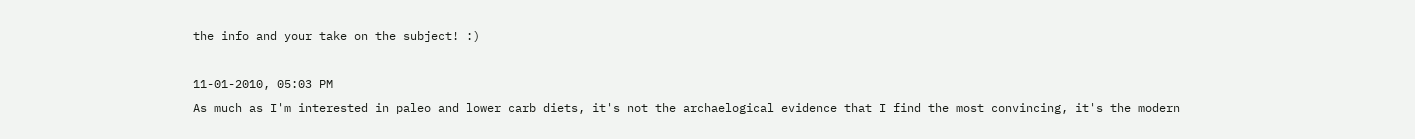the info and your take on the subject! :)

11-01-2010, 05:03 PM
As much as I'm interested in paleo and lower carb diets, it's not the archaelogical evidence that I find the most convincing, it's the modern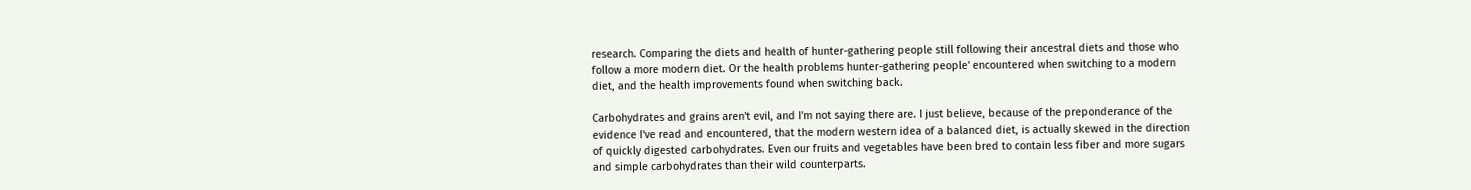research. Comparing the diets and health of hunter-gathering people still following their ancestral diets and those who follow a more modern diet. Or the health problems hunter-gathering people' encountered when switching to a modern diet, and the health improvements found when switching back.

Carbohydrates and grains aren't evil, and I'm not saying there are. I just believe, because of the preponderance of the evidence I've read and encountered, that the modern western idea of a balanced diet, is actually skewed in the direction of quickly digested carbohydrates. Even our fruits and vegetables have been bred to contain less fiber and more sugars and simple carbohydrates than their wild counterparts.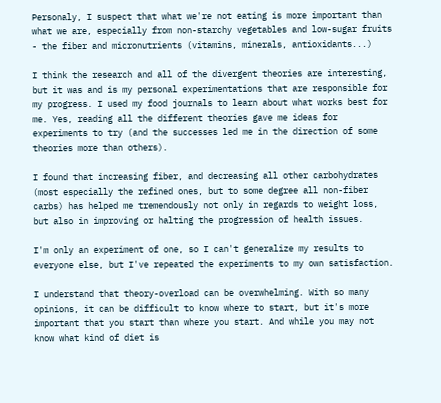Personaly, I suspect that what we're not eating is more important than what we are, especially from non-starchy vegetables and low-sugar fruits - the fiber and micronutrients (vitamins, minerals, antioxidants...)

I think the research and all of the divergent theories are interesting, but it was and is my personal experimentations that are responsible for my progress. I used my food journals to learn about what works best for me. Yes, reading all the different theories gave me ideas for experiments to try (and the successes led me in the direction of some theories more than others).

I found that increasing fiber, and decreasing all other carbohydrates (most especially the refined ones, but to some degree all non-fiber carbs) has helped me tremendously not only in regards to weight loss, but also in improving or halting the progression of health issues.

I'm only an experiment of one, so I can't generalize my results to everyone else, but I've repeated the experiments to my own satisfaction.

I understand that theory-overload can be overwhelming. With so many opinions, it can be difficult to know where to start, but it's more important that you start than where you start. And while you may not know what kind of diet is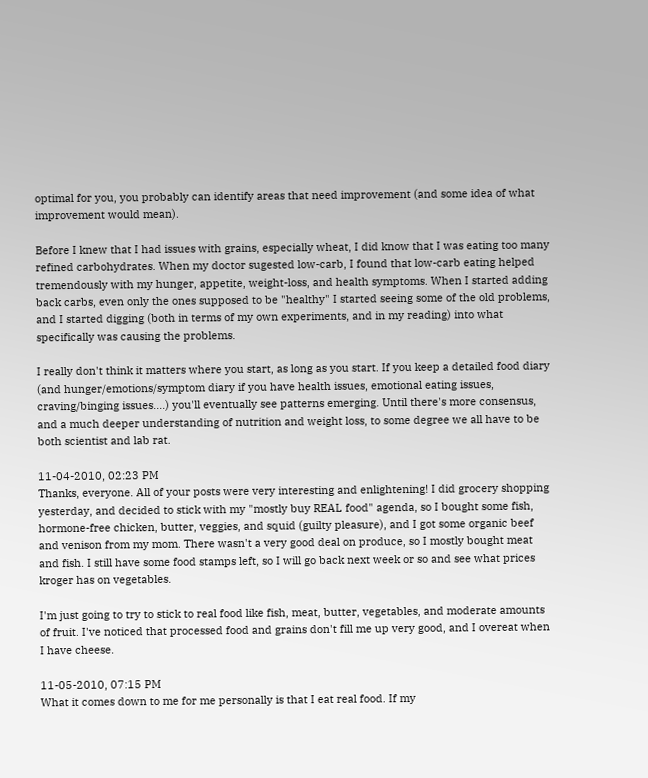optimal for you, you probably can identify areas that need improvement (and some idea of what improvement would mean).

Before I knew that I had issues with grains, especially wheat, I did know that I was eating too many refined carbohydrates. When my doctor sugested low-carb, I found that low-carb eating helped tremendously with my hunger, appetite, weight-loss, and health symptoms. When I started adding back carbs, even only the ones supposed to be "healthy" I started seeing some of the old problems, and I started digging (both in terms of my own experiments, and in my reading) into what specifically was causing the problems.

I really don't think it matters where you start, as long as you start. If you keep a detailed food diary (and hunger/emotions/symptom diary if you have health issues, emotional eating issues, craving/binging issues....) you'll eventually see patterns emerging. Until there's more consensus, and a much deeper understanding of nutrition and weight loss, to some degree we all have to be both scientist and lab rat.

11-04-2010, 02:23 PM
Thanks, everyone. All of your posts were very interesting and enlightening! I did grocery shopping yesterday, and decided to stick with my "mostly buy REAL food" agenda, so I bought some fish, hormone-free chicken, butter, veggies, and squid (guilty pleasure), and I got some organic beef and venison from my mom. There wasn't a very good deal on produce, so I mostly bought meat and fish. I still have some food stamps left, so I will go back next week or so and see what prices kroger has on vegetables.

I'm just going to try to stick to real food like fish, meat, butter, vegetables, and moderate amounts of fruit. I've noticed that processed food and grains don't fill me up very good, and I overeat when I have cheese.

11-05-2010, 07:15 PM
What it comes down to me for me personally is that I eat real food. If my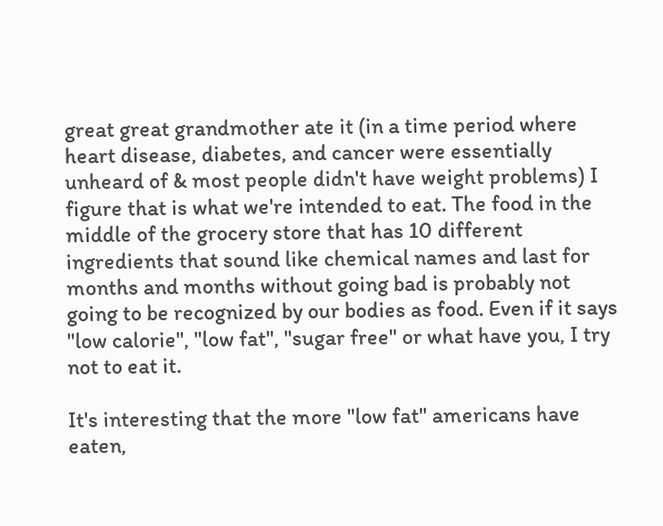great great grandmother ate it (in a time period where heart disease, diabetes, and cancer were essentially unheard of & most people didn't have weight problems) I figure that is what we're intended to eat. The food in the middle of the grocery store that has 10 different ingredients that sound like chemical names and last for months and months without going bad is probably not going to be recognized by our bodies as food. Even if it says "low calorie", "low fat", "sugar free" or what have you, I try not to eat it.

It's interesting that the more "low fat" americans have eaten,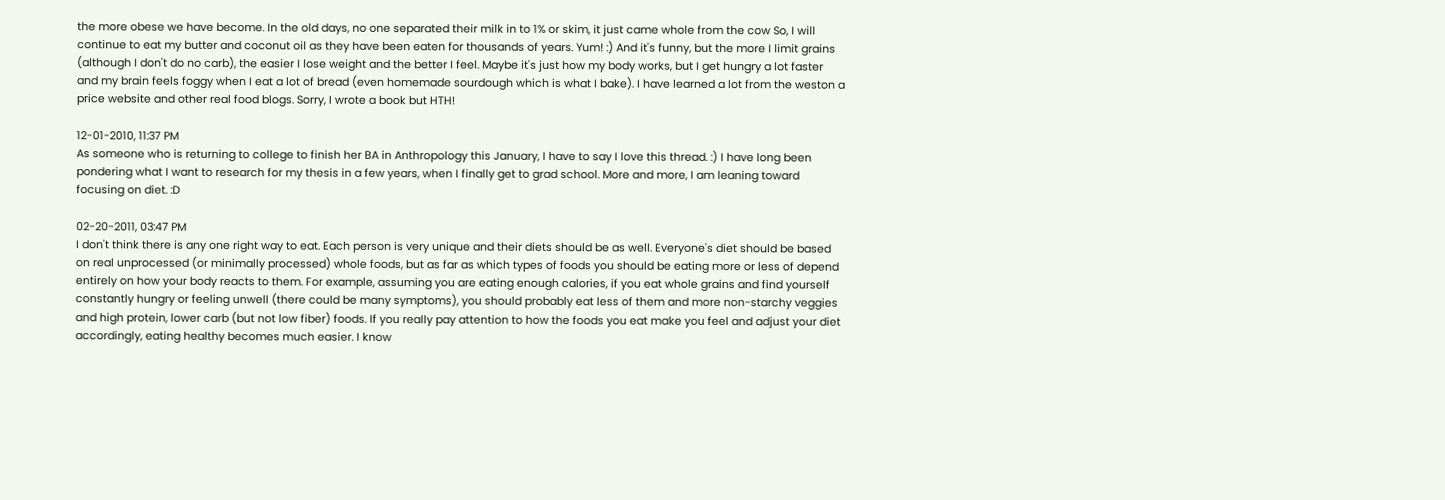the more obese we have become. In the old days, no one separated their milk in to 1% or skim, it just came whole from the cow So, I will continue to eat my butter and coconut oil as they have been eaten for thousands of years. Yum! :) And it's funny, but the more I limit grains (although I don't do no carb), the easier I lose weight and the better I feel. Maybe it's just how my body works, but I get hungry a lot faster and my brain feels foggy when I eat a lot of bread (even homemade sourdough which is what I bake). I have learned a lot from the weston a price website and other real food blogs. Sorry, I wrote a book but HTH!

12-01-2010, 11:37 PM
As someone who is returning to college to finish her BA in Anthropology this January, I have to say I love this thread. :) I have long been pondering what I want to research for my thesis in a few years, when I finally get to grad school. More and more, I am leaning toward focusing on diet. :D

02-20-2011, 03:47 PM
I don't think there is any one right way to eat. Each person is very unique and their diets should be as well. Everyone's diet should be based on real unprocessed (or minimally processed) whole foods, but as far as which types of foods you should be eating more or less of depend entirely on how your body reacts to them. For example, assuming you are eating enough calories, if you eat whole grains and find yourself constantly hungry or feeling unwell (there could be many symptoms), you should probably eat less of them and more non-starchy veggies and high protein, lower carb (but not low fiber) foods. If you really pay attention to how the foods you eat make you feel and adjust your diet accordingly, eating healthy becomes much easier. I know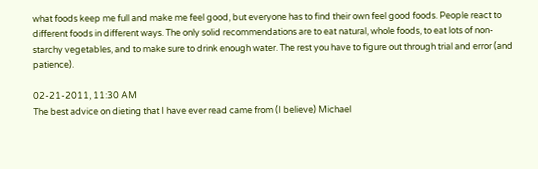what foods keep me full and make me feel good, but everyone has to find their own feel good foods. People react to different foods in different ways. The only solid recommendations are to eat natural, whole foods, to eat lots of non-starchy vegetables, and to make sure to drink enough water. The rest you have to figure out through trial and error (and patience).

02-21-2011, 11:30 AM
The best advice on dieting that I have ever read came from (I believe) Michael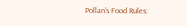Pollan's Food Rules: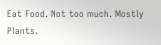Eat Food. Not too much. Mostly Plants.